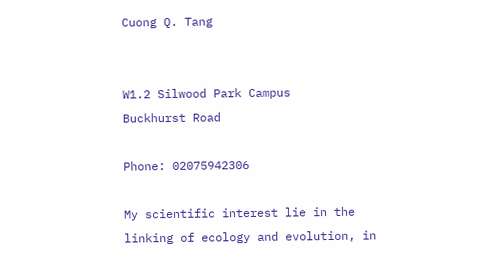Cuong Q. Tang


W1.2 Silwood Park Campus
Buckhurst Road

Phone: 02075942306

My scientific interest lie in the linking of ecology and evolution, in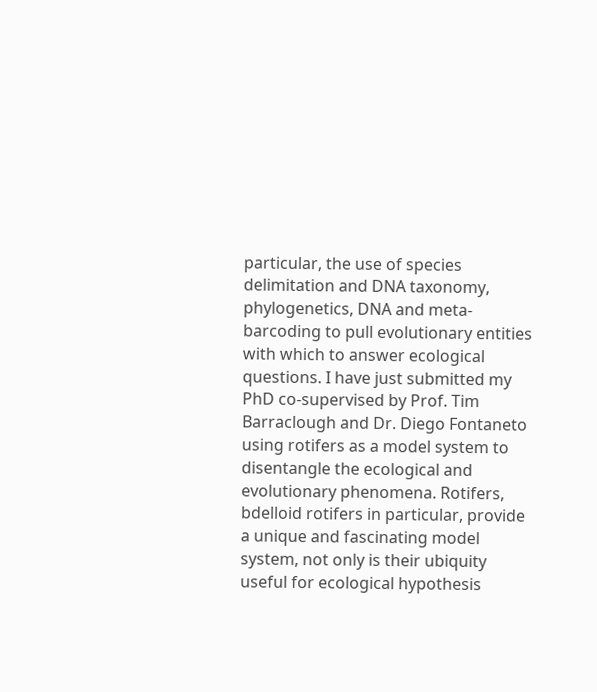particular, the use of species delimitation and DNA taxonomy, phylogenetics, DNA and meta-barcoding to pull evolutionary entities with which to answer ecological questions. I have just submitted my PhD co-supervised by Prof. Tim Barraclough and Dr. Diego Fontaneto using rotifers as a model system to disentangle the ecological and evolutionary phenomena. Rotifers, bdelloid rotifers in particular, provide a unique and fascinating model system, not only is their ubiquity useful for ecological hypothesis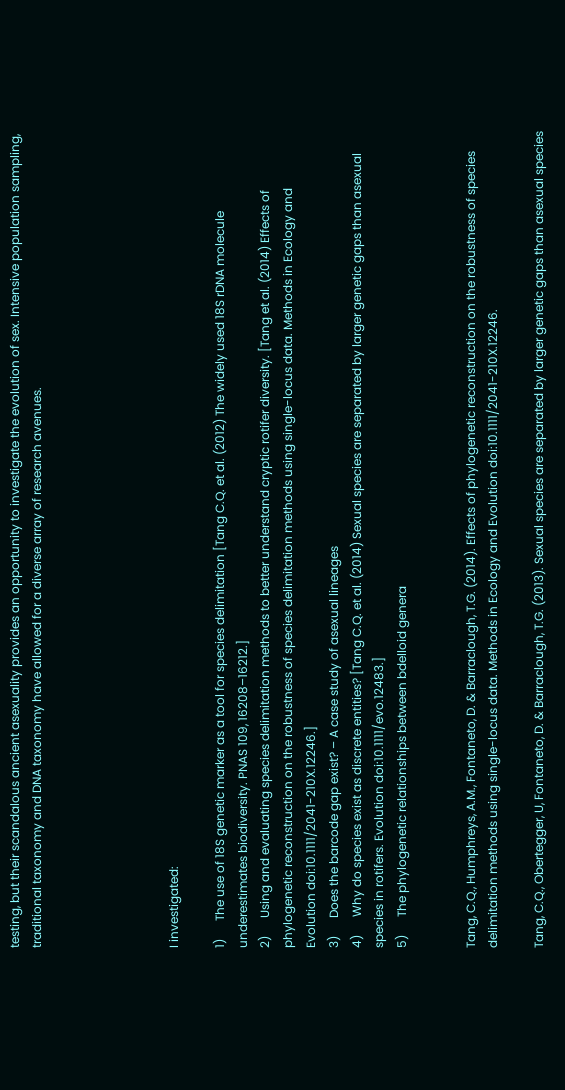testing, but their scandalous ancient asexuality provides an opportunity to investigate the evolution of sex. Intensive population sampling, traditional taxonomy and DNA taxonomy have allowed for a diverse array of research avenues.





I investigated:

1)      The use of 18S genetic marker as a tool for species delimitation [Tang C.Q. et al. (2012) The widely used 18S rDNA molecule underestimates biodiversity. PNAS 109, 16208–16212.]
2)      Using and evaluating species delimitation methods to better understand cryptic rotifer diversity. [Tang et al. (2014) Effects of phylogenetic reconstruction on the robustness of species delimitation methods using single-locus data. Methods in Ecology and Evolution doi:10.1111/2041-210X.12246.]
3)      Does the barcode gap exist? – A case study of asexual lineages
4)      Why do species exist as discrete entities? [Tang C.Q. et al. (2014) Sexual species are separated by larger genetic gaps than asexual species in rotifers. Evolution doi:10.1111/evo.12483.]
5)      The phylogenetic relationships between bdelloid genera


Tang, C.Q., Humphreys, A.M., Fontaneto, D. & Barraclough, T.G. (2014). Effects of phylogenetic reconstruction on the robustness of species delimitation methods using single-locus data. Methods in Ecology and Evolution doi:10.1111/2041-210X.12246.

Tang, C.Q., Obertegger, U, Fontaneto, D. & Barraclough, T.G. (2013). Sexual species are separated by larger genetic gaps than asexual species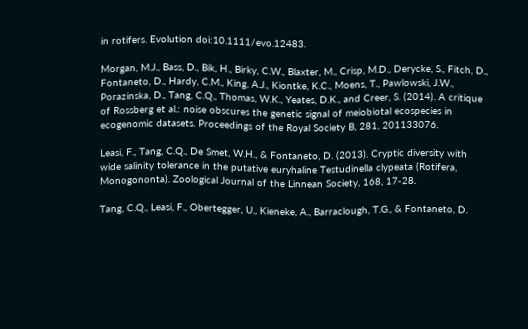in rotifers. Evolution doi:10.1111/evo.12483.

Morgan, M.J., Bass, D., Bik, H., Birky, C.W., Blaxter, M., Crisp, M.D., Derycke, S., Fitch, D., Fontaneto, D., Hardy, C.M., King, A.J., Kiontke, K.C., Moens, T., Pawlowski, J.W., Porazinska, D., Tang, C.Q., Thomas, W.K., Yeates, D.K., and Creer, S. (2014). A critique of Rossberg et al.: noise obscures the genetic signal of meiobiotal ecospecies in ecogenomic datasets. Proceedings of the Royal Society B, 281, 201133076.

Leasi, F., Tang, C.Q., De Smet, W.H., & Fontaneto, D. (2013). Cryptic diversity with wide salinity tolerance in the putative euryhaline Testudinella clypeata (Rotifera, Monogononta). Zoological Journal of the Linnean Society, 168, 17-28.

Tang, C.Q., Leasi, F., Obertegger, U., Kieneke, A., Barraclough, T.G., & Fontaneto, D.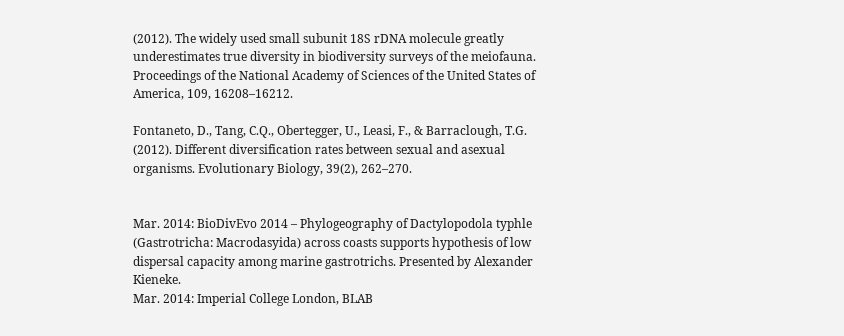(2012). The widely used small subunit 18S rDNA molecule greatly underestimates true diversity in biodiversity surveys of the meiofauna. Proceedings of the National Academy of Sciences of the United States of America, 109, 16208–16212.

Fontaneto, D., Tang, C.Q., Obertegger, U., Leasi, F., & Barraclough, T.G. (2012). Different diversification rates between sexual and asexual organisms. Evolutionary Biology, 39(2), 262–270.


Mar. 2014: BioDivEvo 2014 – Phylogeography of Dactylopodola typhle (Gastrotricha: Macrodasyida) across coasts supports hypothesis of low dispersal capacity among marine gastrotrichs. Presented by Alexander Kieneke.
Mar. 2014: Imperial College London, BLAB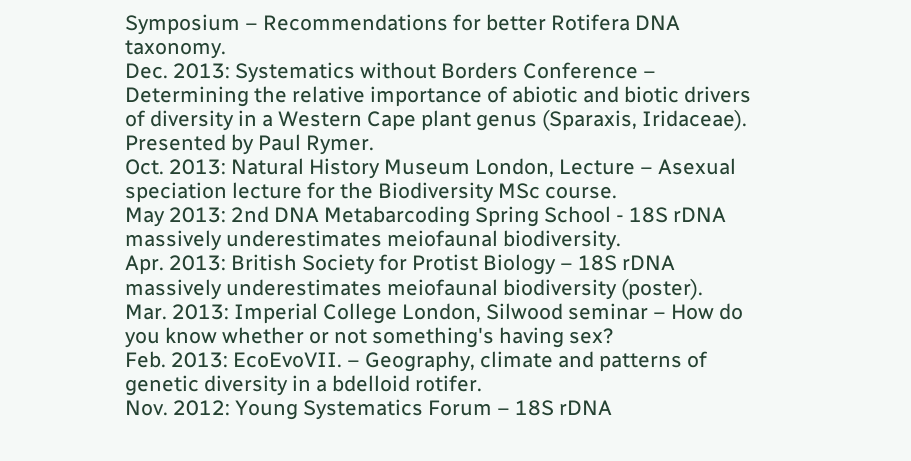Symposium – Recommendations for better Rotifera DNA taxonomy.
Dec. 2013: Systematics without Borders Conference – Determining the relative importance of abiotic and biotic drivers of diversity in a Western Cape plant genus (Sparaxis, Iridaceae). Presented by Paul Rymer.
Oct. 2013: Natural History Museum London, Lecture – Asexual speciation lecture for the Biodiversity MSc course.
May 2013: 2nd DNA Metabarcoding Spring School - 18S rDNA massively underestimates meiofaunal biodiversity.
Apr. 2013: British Society for Protist Biology – 18S rDNA massively underestimates meiofaunal biodiversity (poster).
Mar. 2013: Imperial College London, Silwood seminar – How do you know whether or not something's having sex?
Feb. 2013: EcoEvoVII. – Geography, climate and patterns of genetic diversity in a bdelloid rotifer.
Nov. 2012: Young Systematics Forum – 18S rDNA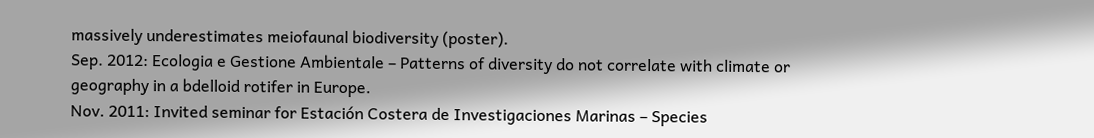massively underestimates meiofaunal biodiversity (poster).
Sep. 2012: Ecologia e Gestione Ambientale – Patterns of diversity do not correlate with climate or geography in a bdelloid rotifer in Europe.
Nov. 2011: Invited seminar for Estación Costera de Investigaciones Marinas – Species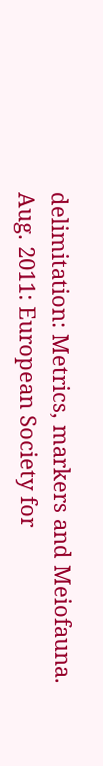delimitation: Metrics, markers and Meiofauna.
Aug. 2011: European Society for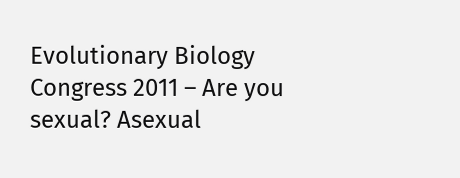Evolutionary Biology Congress 2011 – Are you sexual? Asexual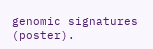genomic signatures (poster).